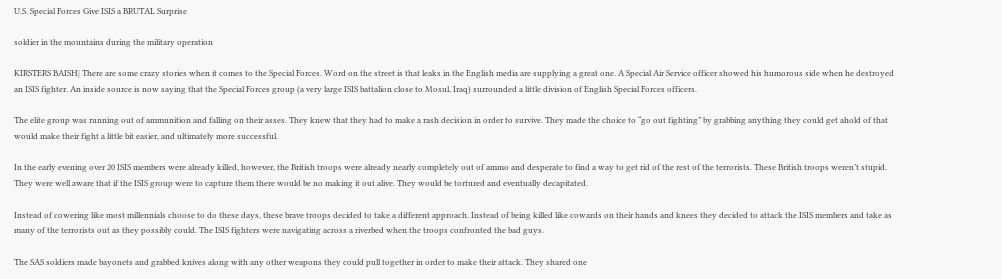U.S. Special Forces Give ISIS a BRUTAL Surprise

soldier in the mountains during the military operation

KIRSTERS BAISH| There are some crazy stories when it comes to the Special Forces. Word on the street is that leaks in the English media are supplying a great one. A Special Air Service officer showed his humorous side when he destroyed an ISIS fighter. An inside source is now saying that the Special Forces group (a very large ISIS battalion close to Mosul, Iraq) surrounded a little division of English Special Forces officers.

The elite group was running out of ammunition and falling on their asses. They knew that they had to make a rash decision in order to survive. They made the choice to “go out fighting” by grabbing anything they could get ahold of that would make their fight a little bit easier, and ultimately more successful.

In the early evening over 20 ISIS members were already killed, however, the British troops were already nearly completely out of ammo and desperate to find a way to get rid of the rest of the terrorists. These British troops weren’t stupid. They were well aware that if the ISIS group were to capture them there would be no making it out alive. They would be tortured and eventually decapitated.

Instead of cowering like most millennials choose to do these days, these brave troops decided to take a different approach. Instead of being killed like cowards on their hands and knees they decided to attack the ISIS members and take as many of the terrorists out as they possibly could. The ISIS fighters were navigating across a riverbed when the troops confronted the bad guys.

The SAS soldiers made bayonets and grabbed knives along with any other weapons they could pull together in order to make their attack. They shared one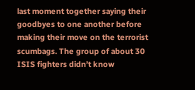last moment together saying their goodbyes to one another before making their move on the terrorist scumbags. The group of about 30 ISIS fighters didn’t know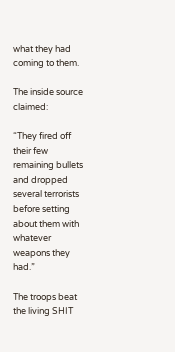what they had coming to them.

The inside source claimed:

“They fired off their few remaining bullets and dropped several terrorists before setting about them with whatever weapons they had.”

The troops beat the living SHIT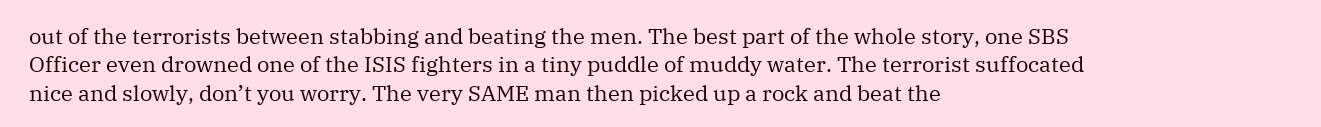out of the terrorists between stabbing and beating the men. The best part of the whole story, one SBS Officer even drowned one of the ISIS fighters in a tiny puddle of muddy water. The terrorist suffocated nice and slowly, don’t you worry. The very SAME man then picked up a rock and beat the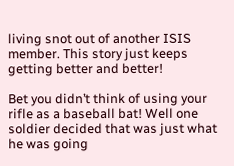living snot out of another ISIS member. This story just keeps getting better and better!

Bet you didn’t think of using your rifle as a baseball bat! Well one soldier decided that was just what he was going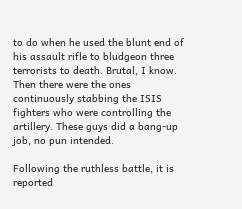to do when he used the blunt end of his assault rifle to bludgeon three terrorists to death. Brutal, I know. Then there were the ones continuously stabbing the ISIS fighters who were controlling the artillery. These guys did a bang-up job, no pun intended.

Following the ruthless battle, it is reported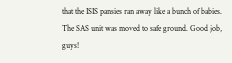that the ISIS pansies ran away like a bunch of babies. The SAS unit was moved to safe ground. Good job, guys!